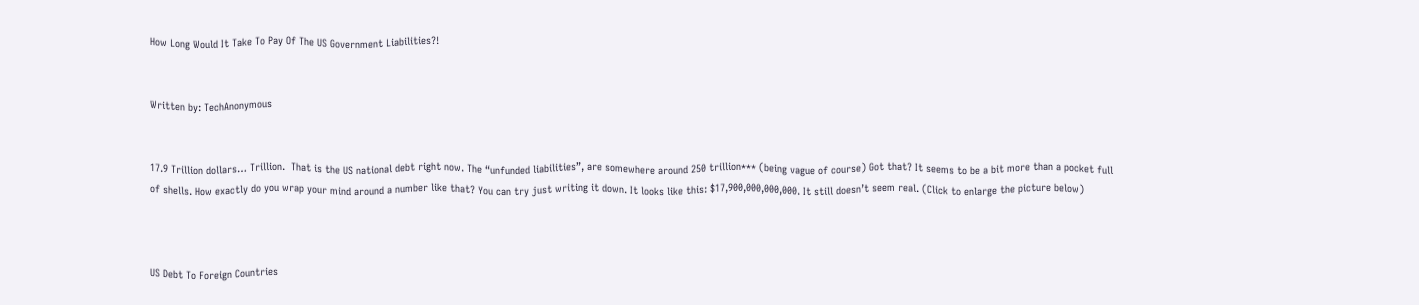How Long Would It Take To Pay Of The US Government Liabilities?!


Written by: TechAnonymous


17.9 Trillion dollars… Trillion.  That is the US national debt right now. The “unfunded liabilities”, are somewhere around 250 trillion*** (being vague of course) Got that? It seems to be a bit more than a pocket full of shells. How exactly do you wrap your mind around a number like that? You can try just writing it down. It looks like this: $17,900,000,000,000. It still doesn’t seem real. (Click to enlarge the picture below)



US Debt To Foreign Countries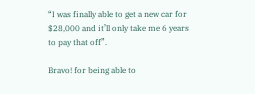“I was finally able to get a new car for $28,000 and it’ll only take me 6 years to pay that off”.

Bravo! for being able to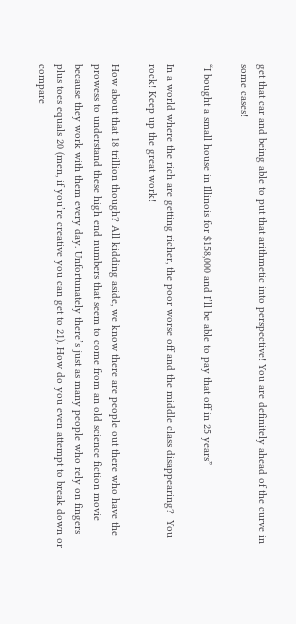get that car and being able to put that arithmetic into perspective! You are definitely ahead of the curve in some cases!

“I bought a small house in Illinois for $158,000 and I’ll be able to pay that off in 25 years”

In a world where the rich are getting richer, the poor worse off and the middle class disappearing?  You rock! Keep up the great work!

How about that 18 trillion though? All kidding aside, we know there are people out there who have the prowess to understand these high end numbers that seem to come from an old science fiction movie because they work with them every day. Unfortunately there’s just as many people who rely on fingers plus toes equals 20 (men, if you’re creative you can get to 21). How do you even attempt to break down or compare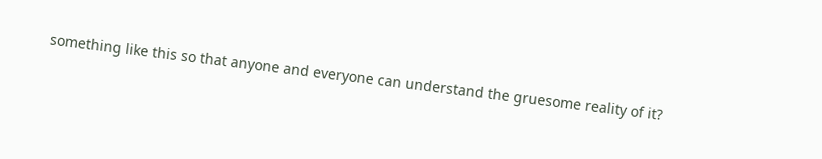something like this so that anyone and everyone can understand the gruesome reality of it?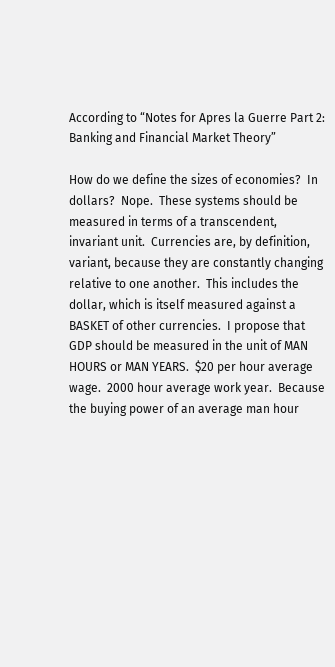According to “Notes for Apres la Guerre Part 2: Banking and Financial Market Theory”

How do we define the sizes of economies?  In dollars?  Nope.  These systems should be measured in terms of a transcendent, invariant unit.  Currencies are, by definition, variant, because they are constantly changing relative to one another.  This includes the dollar, which is itself measured against a BASKET of other currencies.  I propose that GDP should be measured in the unit of MAN HOURS or MAN YEARS.  $20 per hour average wage.  2000 hour average work year.  Because the buying power of an average man hour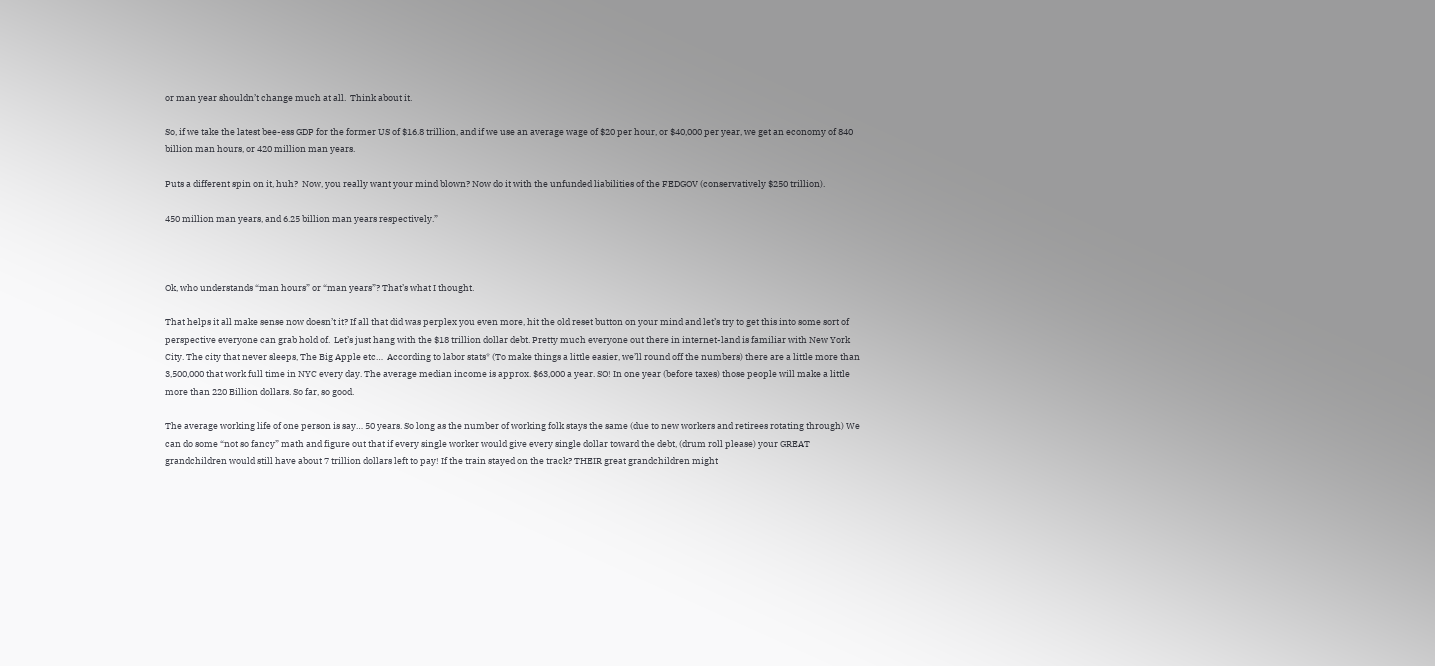or man year shouldn’t change much at all.  Think about it.

So, if we take the latest bee-ess GDP for the former US of $16.8 trillion, and if we use an average wage of $20 per hour, or $40,000 per year, we get an economy of 840 billion man hours, or 420 million man years.

Puts a different spin on it, huh?  Now, you really want your mind blown? Now do it with the unfunded liabilities of the FEDGOV (conservatively $250 trillion).

450 million man years, and 6.25 billion man years respectively.”



Ok, who understands “man hours” or “man years”? That’s what I thought.

That helps it all make sense now doesn’t it? If all that did was perplex you even more, hit the old reset button on your mind and let’s try to get this into some sort of perspective everyone can grab hold of.  Let’s just hang with the $18 trillion dollar debt. Pretty much everyone out there in internet-land is familiar with New York City. The city that never sleeps, The Big Apple etc…  According to labor stats* (To make things a little easier, we’ll round off the numbers) there are a little more than 3,500,000 that work full time in NYC every day. The average median income is approx. $63,000 a year. SO! In one year (before taxes) those people will make a little more than 220 Billion dollars. So far, so good.

The average working life of one person is say… 50 years. So long as the number of working folk stays the same (due to new workers and retirees rotating through) We can do some “not so fancy” math and figure out that if every single worker would give every single dollar toward the debt, (drum roll please) your GREAT grandchildren would still have about 7 trillion dollars left to pay! If the train stayed on the track? THEIR great grandchildren might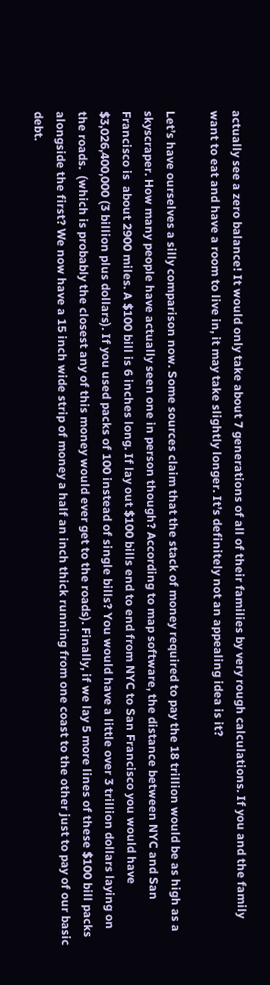actually see a zero balance! It would only take about 7 generations of all of their families by very rough calculations. If you and the family want to eat and have a room to live in, it may take slightly longer. It’s definitely not an appealing idea is it?

Let’s have ourselves a silly comparison now. Some sources claim that the stack of money required to pay the 18 trillion would be as high as a skyscraper. How many people have actually seen one in person though? According to map software, the distance between NYC and San Francisco is  about 2900 miles. A $100 bill is 6 inches long. If lay out $100 bills end to end from NYC to San Francisco you would have $3,026,400,000 (3 billion plus dollars). If you used packs of 100 instead of single bills? You would have a little over 3 trillion dollars laying on the roads.  (which is probably the closest any of this money would ever get to the roads). Finally, if we lay 5 more lines of these $100 bill packs alongside the first? We now have a 15 inch wide strip of money a half an inch thick running from one coast to the other just to pay of our basic debt.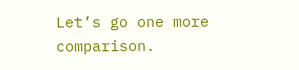Let’s go one more comparison.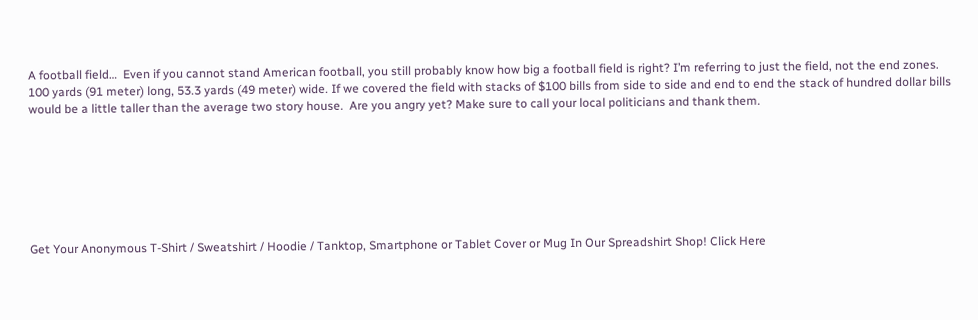A football field…  Even if you cannot stand American football, you still probably know how big a football field is right? I’m referring to just the field, not the end zones. 100 yards (91 meter) long, 53.3 yards (49 meter) wide. If we covered the field with stacks of $100 bills from side to side and end to end the stack of hundred dollar bills would be a little taller than the average two story house.  Are you angry yet? Make sure to call your local politicians and thank them.







Get Your Anonymous T-Shirt / Sweatshirt / Hoodie / Tanktop, Smartphone or Tablet Cover or Mug In Our Spreadshirt Shop! Click Here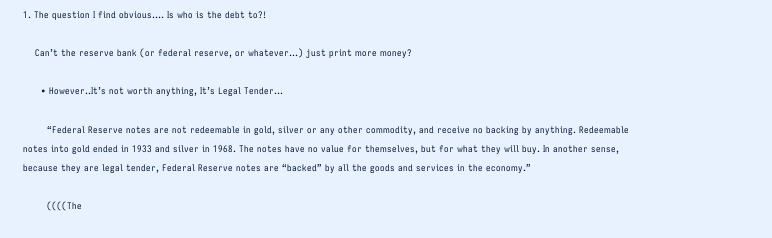1. The question I find obvious…. Is who is the debt to?!

    Can’t the reserve bank (or federal reserve, or whatever…) just print more money?

      • However..It’s not worth anything, It’s Legal Tender…

        “Federal Reserve notes are not redeemable in gold, silver or any other commodity, and receive no backing by anything. Redeemable notes into gold ended in 1933 and silver in 1968. The notes have no value for themselves, but for what they will buy. In another sense, because they are legal tender, Federal Reserve notes are “backed” by all the goods and services in the economy.”

        ((((The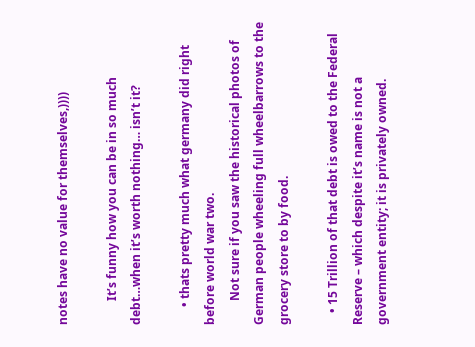notes have no value for themselves,))))

        It’s funny how you can be in so much debt…when it’s worth nothing… isn’t it?

      • thats pretty much what germany did right before world war two.
        Not sure if you saw the historical photos of German people wheeling full wheelbarrows to the grocery store to by food.

    • 15 Trillion of that debt is owed to the Federal Reserve – which despite it’s name is not a government entity; it is privately owned.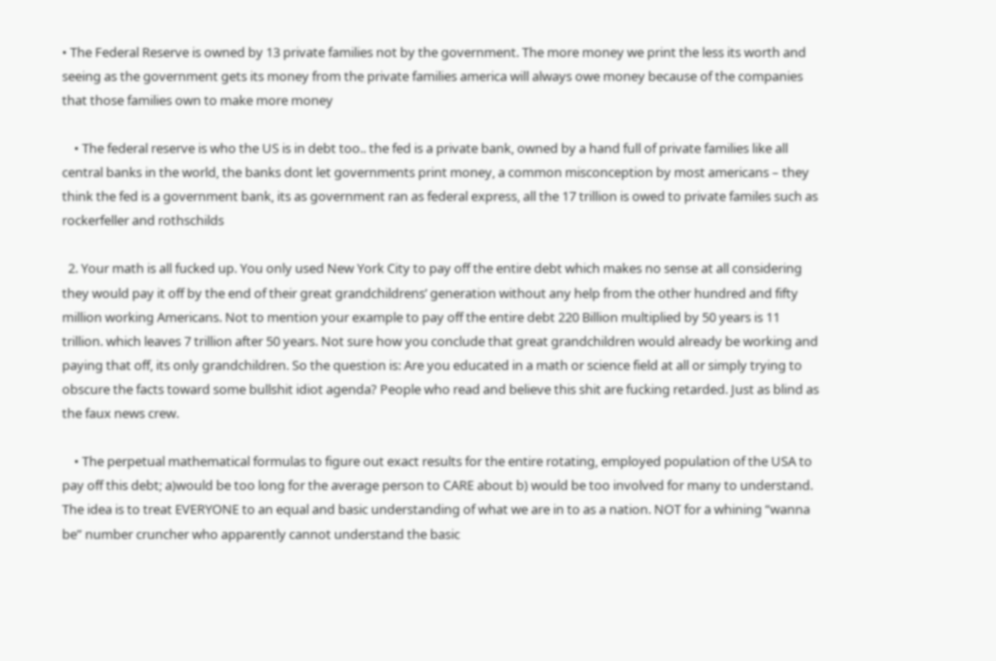• The Federal Reserve is owned by 13 private families not by the government. The more money we print the less its worth and seeing as the government gets its money from the private families america will always owe money because of the companies that those families own to make more money

    • The federal reserve is who the US is in debt too.. the fed is a private bank, owned by a hand full of private families like all central banks in the world, the banks dont let governments print money, a common misconception by most americans – they think the fed is a government bank, its as government ran as federal express, all the 17 trillion is owed to private familes such as rockerfeller and rothschilds

  2. Your math is all fucked up. You only used New York City to pay off the entire debt which makes no sense at all considering they would pay it off by the end of their great grandchildrens’ generation without any help from the other hundred and fifty million working Americans. Not to mention your example to pay off the entire debt 220 Billion multiplied by 50 years is 11 trillion. which leaves 7 trillion after 50 years. Not sure how you conclude that great grandchildren would already be working and paying that off, its only grandchildren. So the question is: Are you educated in a math or science field at all or simply trying to obscure the facts toward some bullshit idiot agenda? People who read and believe this shit are fucking retarded. Just as blind as the faux news crew.

    • The perpetual mathematical formulas to figure out exact results for the entire rotating, employed population of the USA to pay off this debt; a)would be too long for the average person to CARE about b) would be too involved for many to understand. The idea is to treat EVERYONE to an equal and basic understanding of what we are in to as a nation. NOT for a whining “wanna be” number cruncher who apparently cannot understand the basic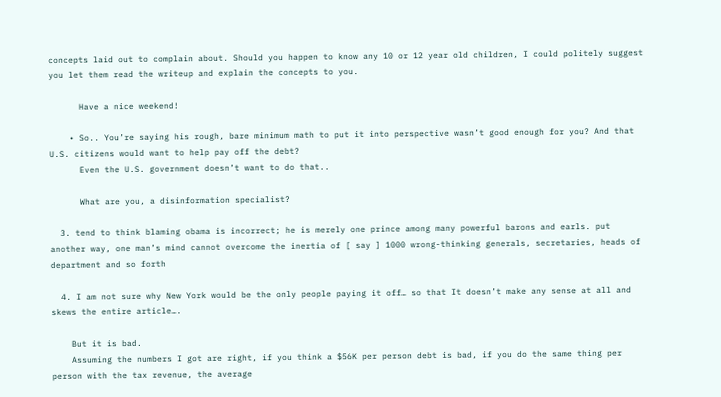concepts laid out to complain about. Should you happen to know any 10 or 12 year old children, I could politely suggest you let them read the writeup and explain the concepts to you.

      Have a nice weekend!

    • So.. You’re saying his rough, bare minimum math to put it into perspective wasn’t good enough for you? And that U.S. citizens would want to help pay off the debt?
      Even the U.S. government doesn’t want to do that..

      What are you, a disinformation specialist?

  3. tend to think blaming obama is incorrect; he is merely one prince among many powerful barons and earls. put another way, one man’s mind cannot overcome the inertia of [ say ] 1000 wrong-thinking generals, secretaries, heads of department and so forth

  4. I am not sure why New York would be the only people paying it off… so that It doesn’t make any sense at all and skews the entire article….

    But it is bad.
    Assuming the numbers I got are right, if you think a $56K per person debt is bad, if you do the same thing per person with the tax revenue, the average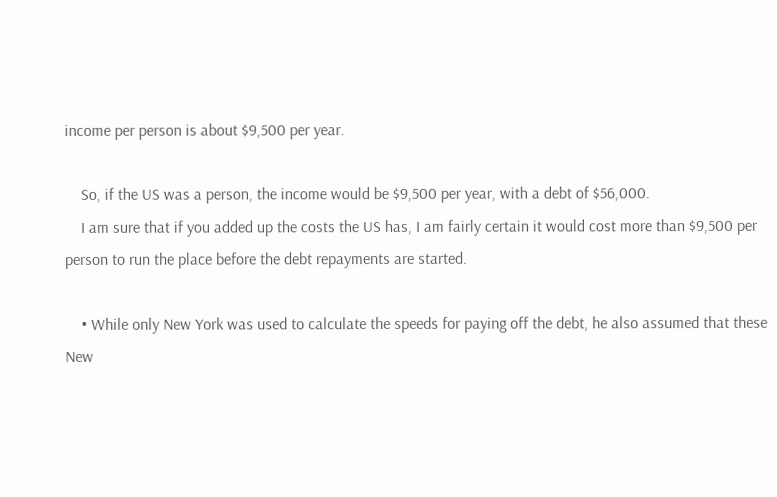income per person is about $9,500 per year.

    So, if the US was a person, the income would be $9,500 per year, with a debt of $56,000.
    I am sure that if you added up the costs the US has, I am fairly certain it would cost more than $9,500 per person to run the place before the debt repayments are started.

    • While only New York was used to calculate the speeds for paying off the debt, he also assumed that these New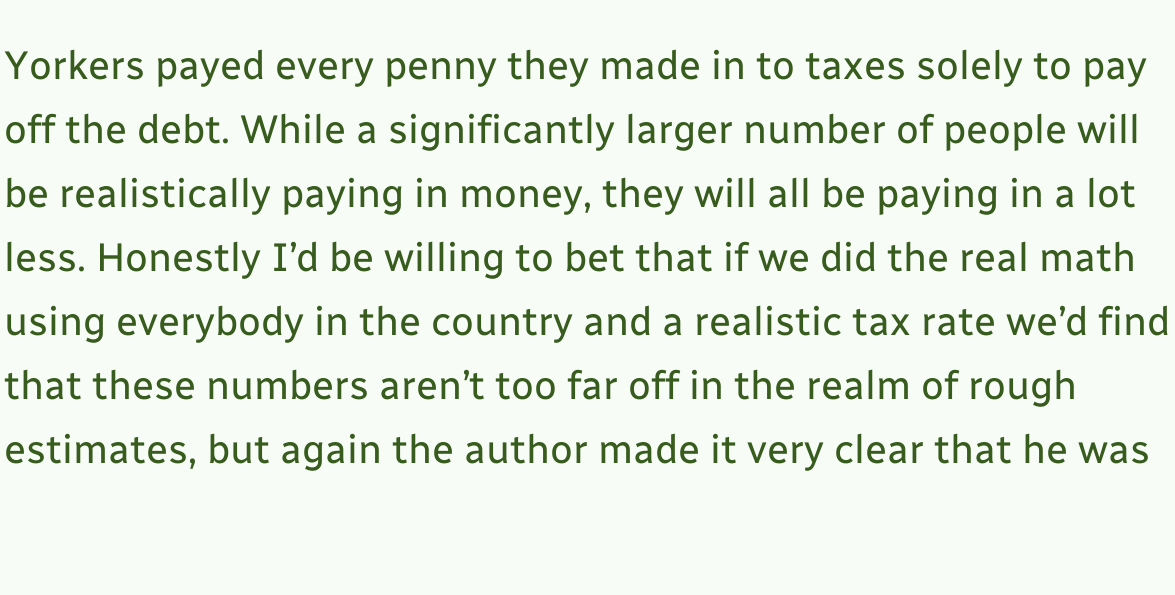Yorkers payed every penny they made in to taxes solely to pay off the debt. While a significantly larger number of people will be realistically paying in money, they will all be paying in a lot less. Honestly I’d be willing to bet that if we did the real math using everybody in the country and a realistic tax rate we’d find that these numbers aren’t too far off in the realm of rough estimates, but again the author made it very clear that he was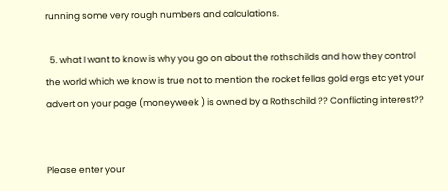running some very rough numbers and calculations.

  5. what I want to know is why you go on about the rothschilds and how they control the world which we know is true not to mention the rocket fellas gold ergs etc yet your advert on your page (moneyweek ) is owned by a Rothschild ?? Conflicting interest??


Please enter your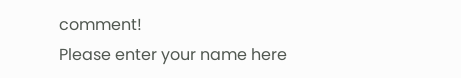comment!
Please enter your name here